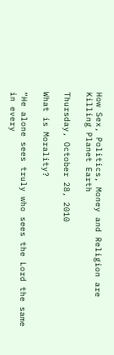How Sex, Politics, Money and Religion are Killing Planet Earth

Thursday, October 28, 2010

What is Morality?

“He alone sees truly who sees the Lord the same in every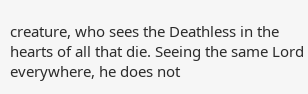creature, who sees the Deathless in the hearts of all that die. Seeing the same Lord everywhere, he does not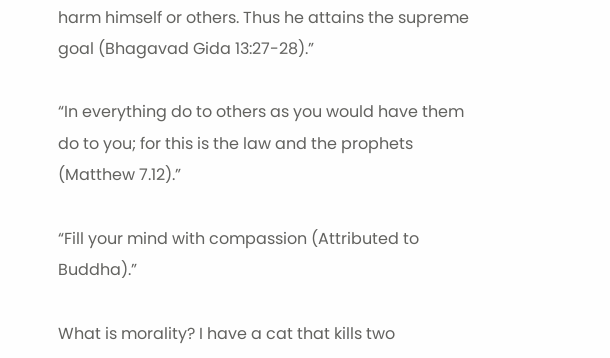harm himself or others. Thus he attains the supreme goal (Bhagavad Gida 13:27-28).”

“In everything do to others as you would have them do to you; for this is the law and the prophets (Matthew 7.12).”

“Fill your mind with compassion (Attributed to Buddha).”

What is morality? I have a cat that kills two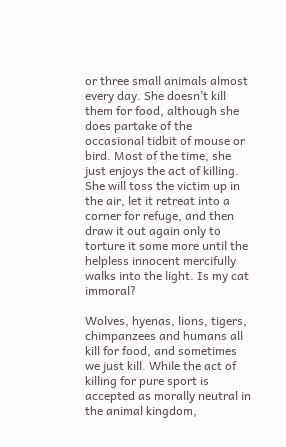or three small animals almost every day. She doesn’t kill them for food, although she does partake of the occasional tidbit of mouse or bird. Most of the time, she just enjoys the act of killing. She will toss the victim up in the air, let it retreat into a corner for refuge, and then draw it out again only to torture it some more until the helpless innocent mercifully walks into the light. Is my cat immoral?

Wolves, hyenas, lions, tigers, chimpanzees and humans all kill for food, and sometimes we just kill. While the act of killing for pure sport is accepted as morally neutral in the animal kingdom,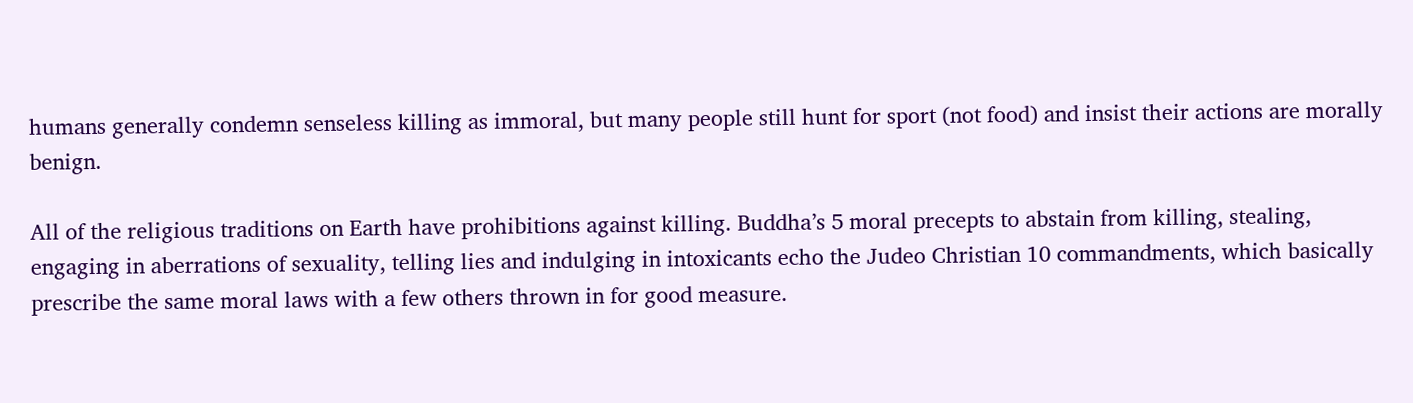humans generally condemn senseless killing as immoral, but many people still hunt for sport (not food) and insist their actions are morally benign.

All of the religious traditions on Earth have prohibitions against killing. Buddha’s 5 moral precepts to abstain from killing, stealing, engaging in aberrations of sexuality, telling lies and indulging in intoxicants echo the Judeo Christian 10 commandments, which basically prescribe the same moral laws with a few others thrown in for good measure.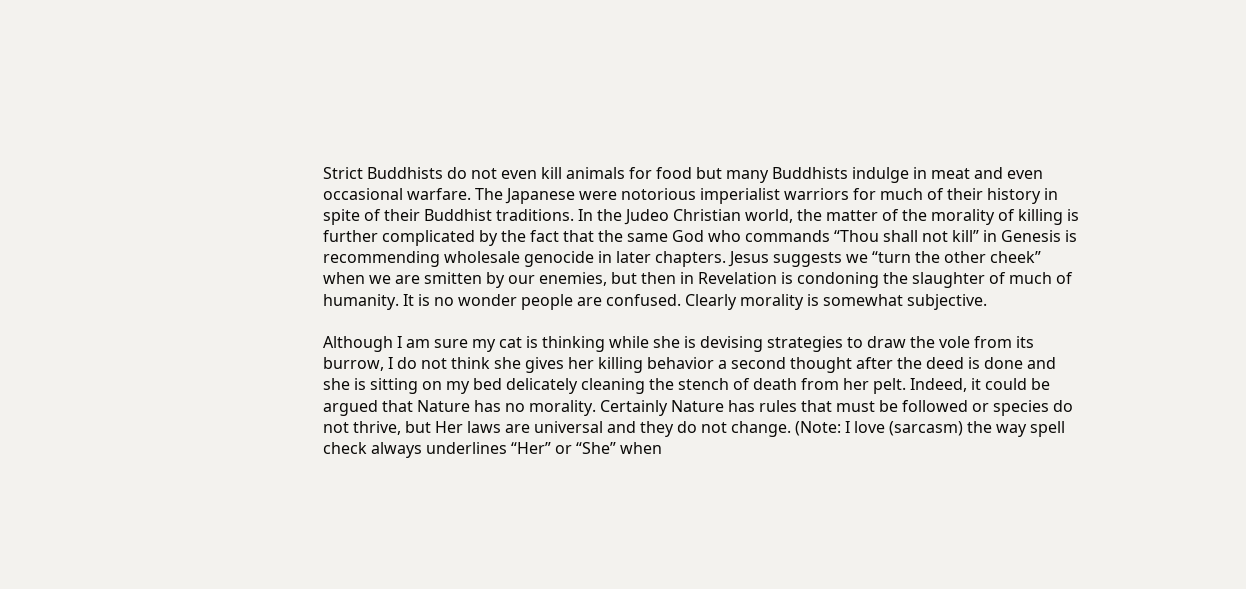Strict Buddhists do not even kill animals for food but many Buddhists indulge in meat and even occasional warfare. The Japanese were notorious imperialist warriors for much of their history in spite of their Buddhist traditions. In the Judeo Christian world, the matter of the morality of killing is further complicated by the fact that the same God who commands “Thou shall not kill” in Genesis is recommending wholesale genocide in later chapters. Jesus suggests we “turn the other cheek” when we are smitten by our enemies, but then in Revelation is condoning the slaughter of much of humanity. It is no wonder people are confused. Clearly morality is somewhat subjective.

Although I am sure my cat is thinking while she is devising strategies to draw the vole from its burrow, I do not think she gives her killing behavior a second thought after the deed is done and she is sitting on my bed delicately cleaning the stench of death from her pelt. Indeed, it could be argued that Nature has no morality. Certainly Nature has rules that must be followed or species do not thrive, but Her laws are universal and they do not change. (Note: I love (sarcasm) the way spell check always underlines “Her” or “She” when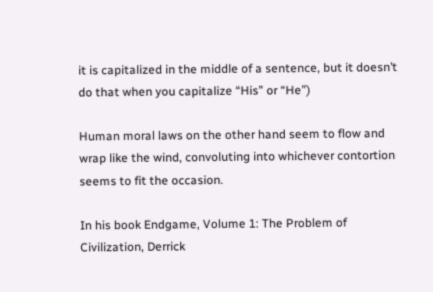it is capitalized in the middle of a sentence, but it doesn’t do that when you capitalize “His” or “He”)

Human moral laws on the other hand seem to flow and wrap like the wind, convoluting into whichever contortion seems to fit the occasion.

In his book Endgame, Volume 1: The Problem of Civilization, Derrick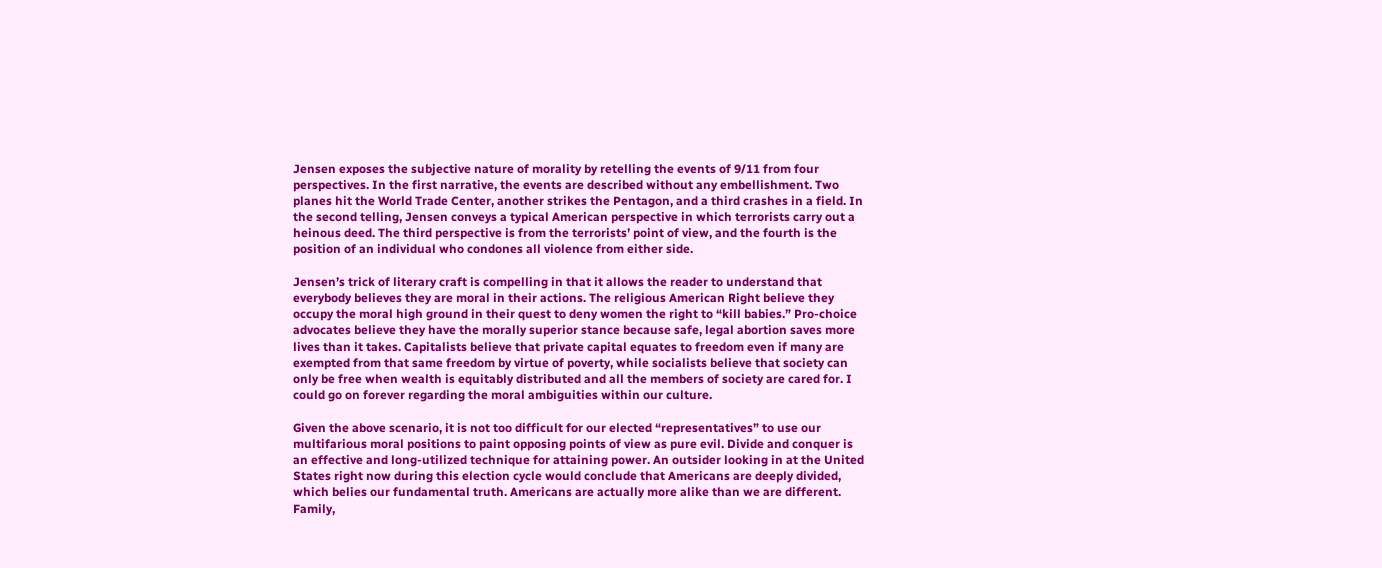Jensen exposes the subjective nature of morality by retelling the events of 9/11 from four perspectives. In the first narrative, the events are described without any embellishment. Two planes hit the World Trade Center, another strikes the Pentagon, and a third crashes in a field. In the second telling, Jensen conveys a typical American perspective in which terrorists carry out a heinous deed. The third perspective is from the terrorists’ point of view, and the fourth is the position of an individual who condones all violence from either side.

Jensen’s trick of literary craft is compelling in that it allows the reader to understand that everybody believes they are moral in their actions. The religious American Right believe they occupy the moral high ground in their quest to deny women the right to “kill babies.” Pro-choice advocates believe they have the morally superior stance because safe, legal abortion saves more lives than it takes. Capitalists believe that private capital equates to freedom even if many are exempted from that same freedom by virtue of poverty, while socialists believe that society can only be free when wealth is equitably distributed and all the members of society are cared for. I could go on forever regarding the moral ambiguities within our culture.

Given the above scenario, it is not too difficult for our elected “representatives” to use our multifarious moral positions to paint opposing points of view as pure evil. Divide and conquer is an effective and long-utilized technique for attaining power. An outsider looking in at the United States right now during this election cycle would conclude that Americans are deeply divided, which belies our fundamental truth. Americans are actually more alike than we are different. Family,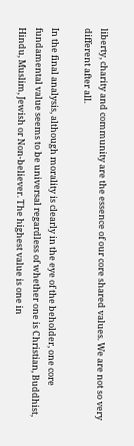liberty, charity and community are the essence of our core shared values. We are not so very different after all.

In the final analysis, although morality is clearly in the eye of the beholder, one core fundamental value seems to be universal regardless of whether one is Christian, Buddhist, Hindu, Muslim, Jewish or Non-believer. The highest value is one in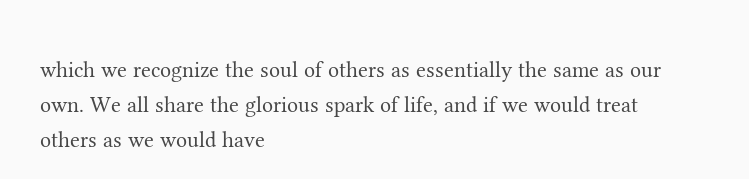which we recognize the soul of others as essentially the same as our own. We all share the glorious spark of life, and if we would treat others as we would have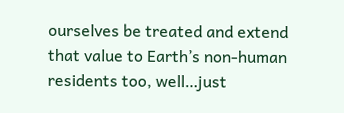ourselves be treated and extend that value to Earth’s non-human residents too, well…just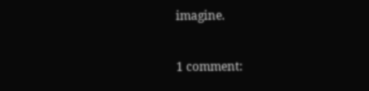imagine.

1 comment: